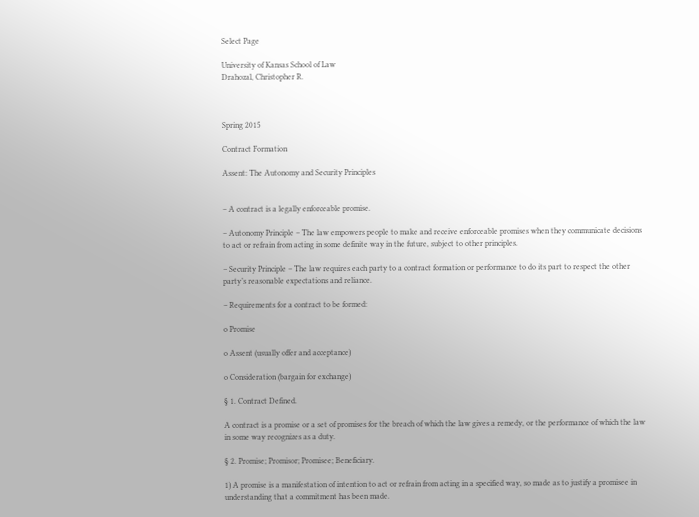Select Page

University of Kansas School of Law
Drahozal, Christopher R.



Spring 2015

Contract Formation

Assent: The Autonomy and Security Principles


– A contract is a legally enforceable promise.

– Autonomy Principle – The law empowers people to make and receive enforceable promises when they communicate decisions to act or refrain from acting in some definite way in the future, subject to other principles.

– Security Principle – The law requires each party to a contract formation or performance to do its part to respect the other party’s reasonable expectations and reliance.

– Requirements for a contract to be formed:

o Promise

o Assent (usually offer and acceptance)

o Consideration (bargain for exchange)

§ 1. Contract Defined.

A contract is a promise or a set of promises for the breach of which the law gives a remedy, or the performance of which the law in some way recognizes as a duty.

§ 2. Promise; Promisor; Promisee; Beneficiary.

1) A promise is a manifestation of intention to act or refrain from acting in a specified way, so made as to justify a promisee in understanding that a commitment has been made.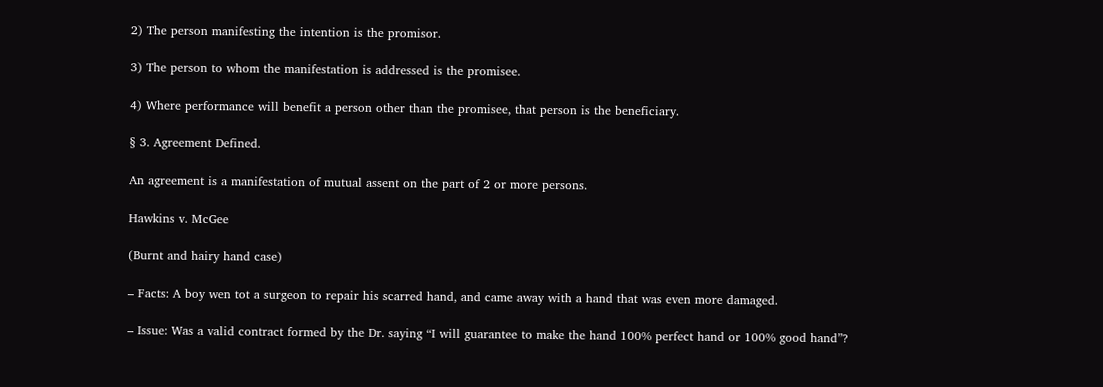2) The person manifesting the intention is the promisor.

3) The person to whom the manifestation is addressed is the promisee.

4) Where performance will benefit a person other than the promisee, that person is the beneficiary.

§ 3. Agreement Defined.

An agreement is a manifestation of mutual assent on the part of 2 or more persons.

Hawkins v. McGee

(Burnt and hairy hand case)

– Facts: A boy wen tot a surgeon to repair his scarred hand, and came away with a hand that was even more damaged.

– Issue: Was a valid contract formed by the Dr. saying “I will guarantee to make the hand 100% perfect hand or 100% good hand”?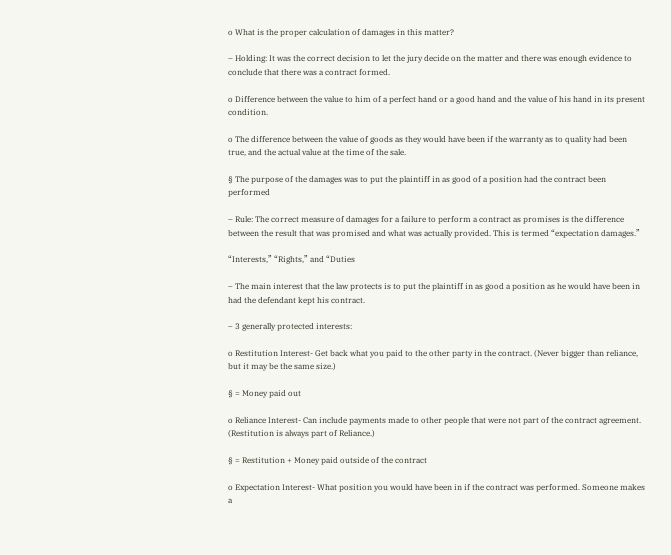o What is the proper calculation of damages in this matter?

– Holding: It was the correct decision to let the jury decide on the matter and there was enough evidence to conclude that there was a contract formed.

o Difference between the value to him of a perfect hand or a good hand and the value of his hand in its present condition.

o The difference between the value of goods as they would have been if the warranty as to quality had been true, and the actual value at the time of the sale.

§ The purpose of the damages was to put the plaintiff in as good of a position had the contract been performed

– Rule: The correct measure of damages for a failure to perform a contract as promises is the difference between the result that was promised and what was actually provided. This is termed “expectation damages.”

“Interests,” “Rights,” and “Duties

– The main interest that the law protects is to put the plaintiff in as good a position as he would have been in had the defendant kept his contract.

– 3 generally protected interests:

o Restitution Interest- Get back what you paid to the other party in the contract. (Never bigger than reliance, but it may be the same size.)

§ = Money paid out

o Reliance Interest- Can include payments made to other people that were not part of the contract agreement. (Restitution is always part of Reliance.)

§ = Restitution + Money paid outside of the contract

o Expectation Interest- What position you would have been in if the contract was performed. Someone makes a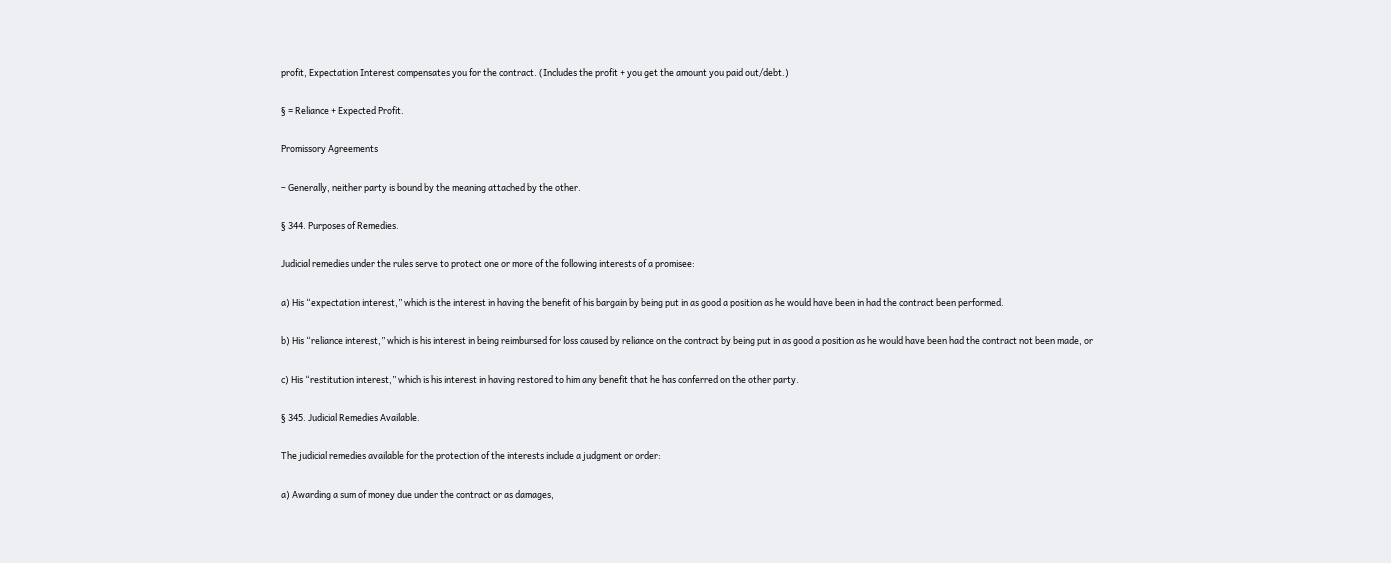profit, Expectation Interest compensates you for the contract. (Includes the profit + you get the amount you paid out/debt.)

§ = Reliance + Expected Profit.

Promissory Agreements

– Generally, neither party is bound by the meaning attached by the other.

§ 344. Purposes of Remedies.

Judicial remedies under the rules serve to protect one or more of the following interests of a promisee:

a) His “expectation interest,” which is the interest in having the benefit of his bargain by being put in as good a position as he would have been in had the contract been performed.

b) His “reliance interest,” which is his interest in being reimbursed for loss caused by reliance on the contract by being put in as good a position as he would have been had the contract not been made, or

c) His “restitution interest,” which is his interest in having restored to him any benefit that he has conferred on the other party.

§ 345. Judicial Remedies Available.

The judicial remedies available for the protection of the interests include a judgment or order:

a) Awarding a sum of money due under the contract or as damages,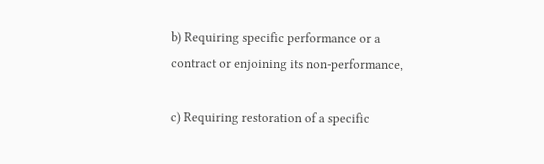b) Requiring specific performance or a contract or enjoining its non-performance,

c) Requiring restoration of a specific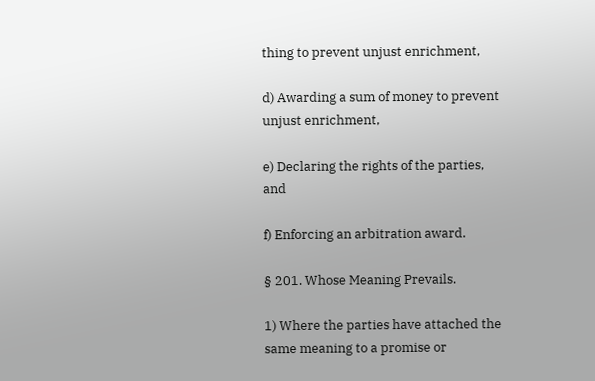thing to prevent unjust enrichment,

d) Awarding a sum of money to prevent unjust enrichment,

e) Declaring the rights of the parties, and

f) Enforcing an arbitration award.

§ 201. Whose Meaning Prevails.

1) Where the parties have attached the same meaning to a promise or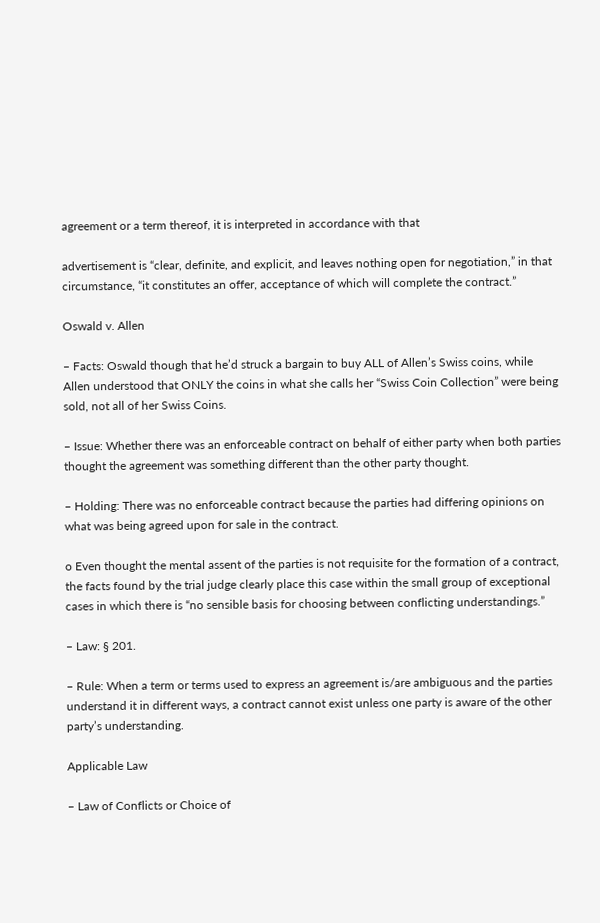agreement or a term thereof, it is interpreted in accordance with that

advertisement is “clear, definite, and explicit, and leaves nothing open for negotiation,” in that circumstance, “it constitutes an offer, acceptance of which will complete the contract.”

Oswald v. Allen

– Facts: Oswald though that he’d struck a bargain to buy ALL of Allen’s Swiss coins, while Allen understood that ONLY the coins in what she calls her “Swiss Coin Collection” were being sold, not all of her Swiss Coins.

– Issue: Whether there was an enforceable contract on behalf of either party when both parties thought the agreement was something different than the other party thought.

– Holding: There was no enforceable contract because the parties had differing opinions on what was being agreed upon for sale in the contract.

o Even thought the mental assent of the parties is not requisite for the formation of a contract, the facts found by the trial judge clearly place this case within the small group of exceptional cases in which there is “no sensible basis for choosing between conflicting understandings.”

– Law: § 201.

– Rule: When a term or terms used to express an agreement is/are ambiguous and the parties understand it in different ways, a contract cannot exist unless one party is aware of the other party’s understanding.

Applicable Law

– Law of Conflicts or Choice of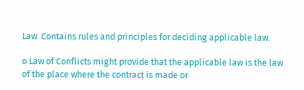Law. Contains rules and principles for deciding applicable law.

o Law of Conflicts might provide that the applicable law is the law of the place where the contract is made or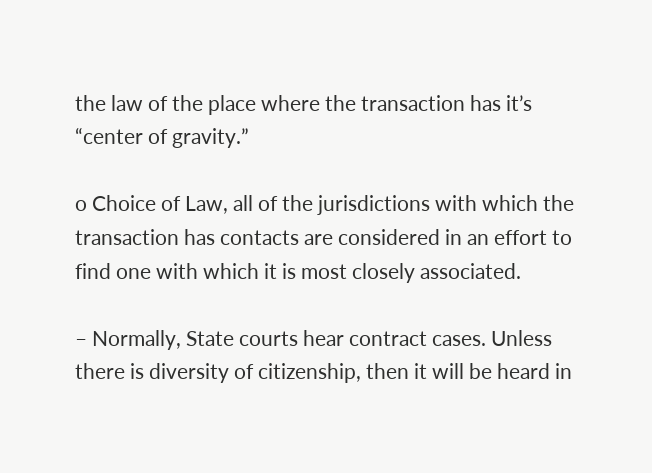the law of the place where the transaction has it’s “center of gravity.”

o Choice of Law, all of the jurisdictions with which the transaction has contacts are considered in an effort to find one with which it is most closely associated.

– Normally, State courts hear contract cases. Unless there is diversity of citizenship, then it will be heard in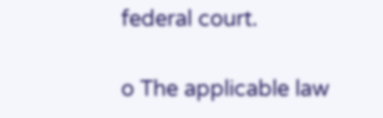federal court.

o The applicable law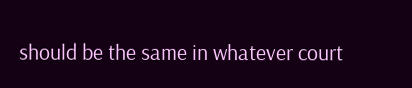should be the same in whatever court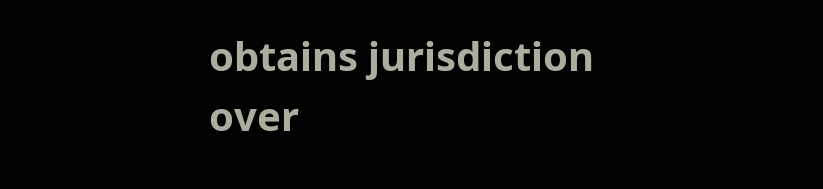obtains jurisdiction over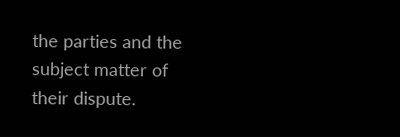the parties and the subject matter of their dispute.